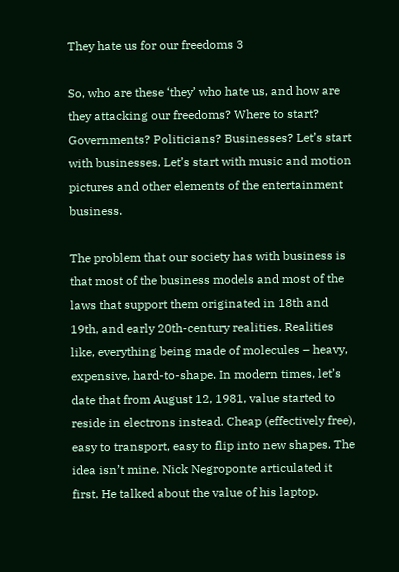They hate us for our freedoms 3

So, who are these ‘they’ who hate us, and how are they attacking our freedoms? Where to start? Governments? Politicians? Businesses? Let’s start with businesses. Let’s start with music and motion pictures and other elements of the entertainment business.

The problem that our society has with business is that most of the business models and most of the laws that support them originated in 18th and 19th, and early 20th-century realities. Realities like, everything being made of molecules – heavy, expensive, hard-to-shape. In modern times, let’s date that from August 12, 1981, value started to reside in electrons instead. Cheap (effectively free), easy to transport, easy to flip into new shapes. The idea isn’t mine. Nick Negroponte articulated it first. He talked about the value of his laptop.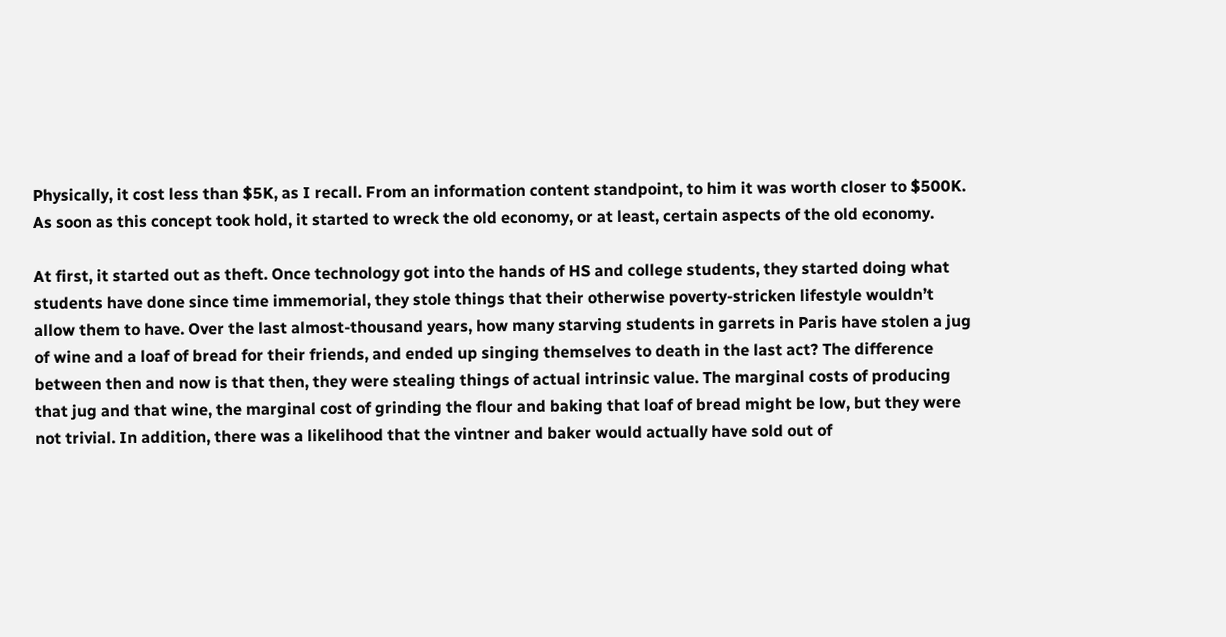Physically, it cost less than $5K, as I recall. From an information content standpoint, to him it was worth closer to $500K. As soon as this concept took hold, it started to wreck the old economy, or at least, certain aspects of the old economy.

At first, it started out as theft. Once technology got into the hands of HS and college students, they started doing what students have done since time immemorial, they stole things that their otherwise poverty-stricken lifestyle wouldn’t allow them to have. Over the last almost-thousand years, how many starving students in garrets in Paris have stolen a jug of wine and a loaf of bread for their friends, and ended up singing themselves to death in the last act? The difference between then and now is that then, they were stealing things of actual intrinsic value. The marginal costs of producing that jug and that wine, the marginal cost of grinding the flour and baking that loaf of bread might be low, but they were not trivial. In addition, there was a likelihood that the vintner and baker would actually have sold out of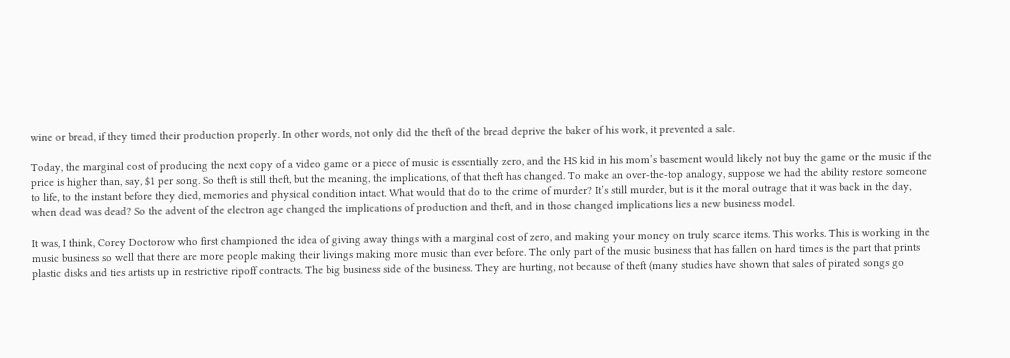wine or bread, if they timed their production properly. In other words, not only did the theft of the bread deprive the baker of his work, it prevented a sale.

Today, the marginal cost of producing the next copy of a video game or a piece of music is essentially zero, and the HS kid in his mom’s basement would likely not buy the game or the music if the price is higher than, say, $1 per song. So theft is still theft, but the meaning, the implications, of that theft has changed. To make an over-the-top analogy, suppose we had the ability restore someone to life, to the instant before they died, memories and physical condition intact. What would that do to the crime of murder? It’s still murder, but is it the moral outrage that it was back in the day, when dead was dead? So the advent of the electron age changed the implications of production and theft, and in those changed implications lies a new business model.

It was, I think, Corey Doctorow who first championed the idea of giving away things with a marginal cost of zero, and making your money on truly scarce items. This works. This is working in the music business so well that there are more people making their livings making more music than ever before. The only part of the music business that has fallen on hard times is the part that prints plastic disks and ties artists up in restrictive ripoff contracts. The big business side of the business. They are hurting, not because of theft (many studies have shown that sales of pirated songs go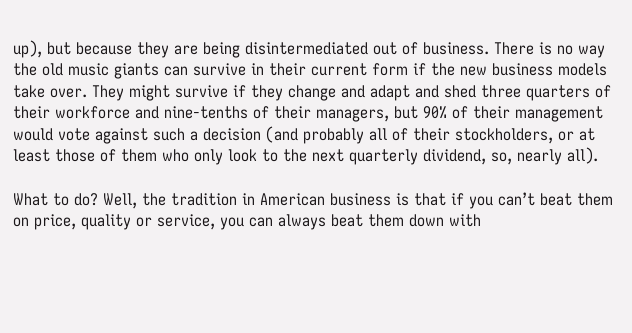up), but because they are being disintermediated out of business. There is no way the old music giants can survive in their current form if the new business models take over. They might survive if they change and adapt and shed three quarters of their workforce and nine-tenths of their managers, but 90% of their management would vote against such a decision (and probably all of their stockholders, or at least those of them who only look to the next quarterly dividend, so, nearly all).

What to do? Well, the tradition in American business is that if you can’t beat them on price, quality or service, you can always beat them down with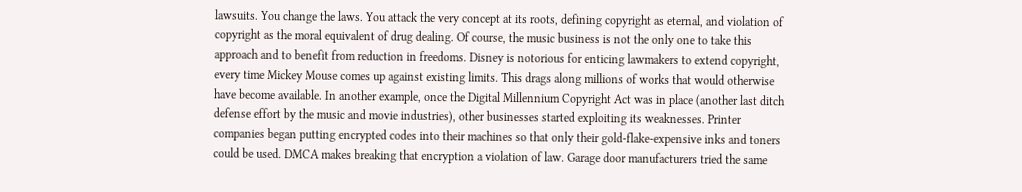lawsuits. You change the laws. You attack the very concept at its roots, defining copyright as eternal, and violation of copyright as the moral equivalent of drug dealing. Of course, the music business is not the only one to take this approach and to benefit from reduction in freedoms. Disney is notorious for enticing lawmakers to extend copyright, every time Mickey Mouse comes up against existing limits. This drags along millions of works that would otherwise have become available. In another example, once the Digital Millennium Copyright Act was in place (another last ditch defense effort by the music and movie industries), other businesses started exploiting its weaknesses. Printer companies began putting encrypted codes into their machines so that only their gold-flake-expensive inks and toners could be used. DMCA makes breaking that encryption a violation of law. Garage door manufacturers tried the same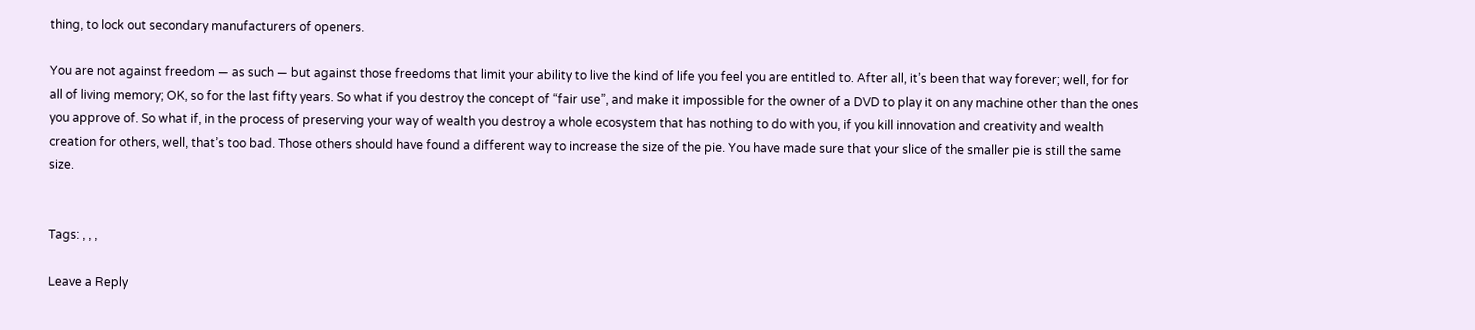thing, to lock out secondary manufacturers of openers.

You are not against freedom — as such — but against those freedoms that limit your ability to live the kind of life you feel you are entitled to. After all, it’s been that way forever; well, for for all of living memory; OK, so for the last fifty years. So what if you destroy the concept of “fair use”, and make it impossible for the owner of a DVD to play it on any machine other than the ones you approve of. So what if, in the process of preserving your way of wealth you destroy a whole ecosystem that has nothing to do with you, if you kill innovation and creativity and wealth creation for others, well, that’s too bad. Those others should have found a different way to increase the size of the pie. You have made sure that your slice of the smaller pie is still the same size.


Tags: , , ,

Leave a Reply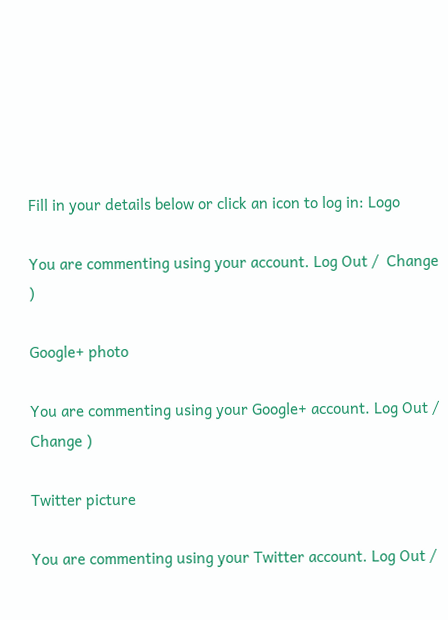Fill in your details below or click an icon to log in: Logo

You are commenting using your account. Log Out /  Change )

Google+ photo

You are commenting using your Google+ account. Log Out /  Change )

Twitter picture

You are commenting using your Twitter account. Log Out /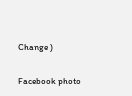Change )

Facebook photo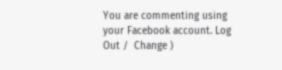You are commenting using your Facebook account. Log Out /  Change )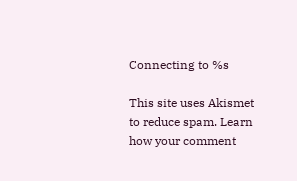Connecting to %s

This site uses Akismet to reduce spam. Learn how your comment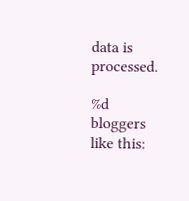data is processed.

%d bloggers like this: